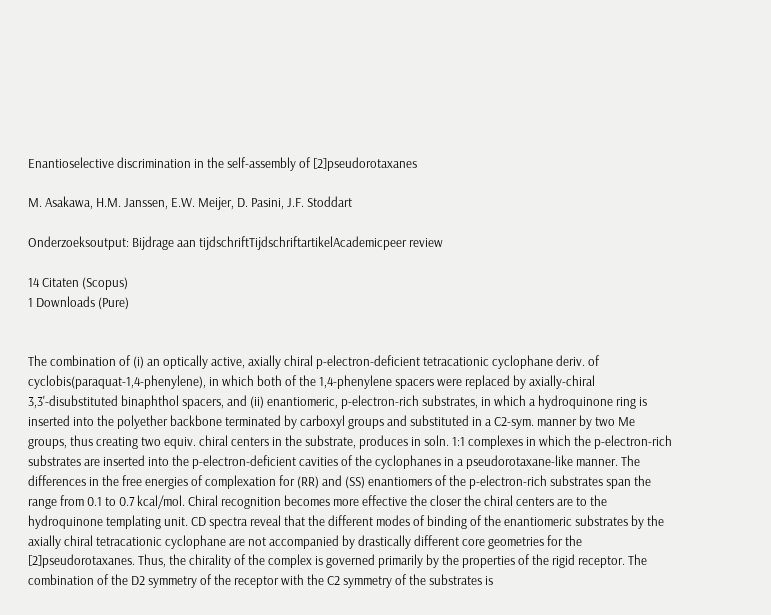Enantioselective discrimination in the self-assembly of [2]pseudorotaxanes

M. Asakawa, H.M. Janssen, E.W. Meijer, D. Pasini, J.F. Stoddart

Onderzoeksoutput: Bijdrage aan tijdschriftTijdschriftartikelAcademicpeer review

14 Citaten (Scopus)
1 Downloads (Pure)


The combination of (i) an optically active, axially chiral p-electron-deficient tetracationic cyclophane deriv. of cyclobis(paraquat-1,4-phenylene), in which both of the 1,4-phenylene spacers were replaced by axially-chiral 3,3'-disubstituted binaphthol spacers, and (ii) enantiomeric, p-electron-rich substrates, in which a hydroquinone ring is inserted into the polyether backbone terminated by carboxyl groups and substituted in a C2-sym. manner by two Me groups, thus creating two equiv. chiral centers in the substrate, produces in soln. 1:1 complexes in which the p-electron-rich substrates are inserted into the p-electron-deficient cavities of the cyclophanes in a pseudorotaxane-like manner. The differences in the free energies of complexation for (RR) and (SS) enantiomers of the p-electron-rich substrates span the range from 0.1 to 0.7 kcal/mol. Chiral recognition becomes more effective the closer the chiral centers are to the hydroquinone templating unit. CD spectra reveal that the different modes of binding of the enantiomeric substrates by the axially chiral tetracationic cyclophane are not accompanied by drastically different core geometries for the [2]pseudorotaxanes. Thus, the chirality of the complex is governed primarily by the properties of the rigid receptor. The combination of the D2 symmetry of the receptor with the C2 symmetry of the substrates is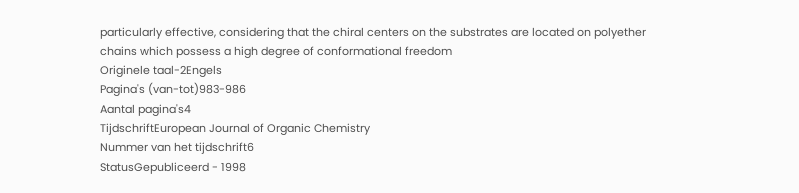particularly effective, considering that the chiral centers on the substrates are located on polyether chains which possess a high degree of conformational freedom
Originele taal-2Engels
Pagina's (van-tot)983-986
Aantal pagina's4
TijdschriftEuropean Journal of Organic Chemistry
Nummer van het tijdschrift6
StatusGepubliceerd - 1998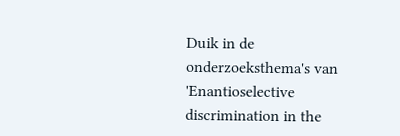Duik in de onderzoeksthema's van 'Enantioselective discrimination in the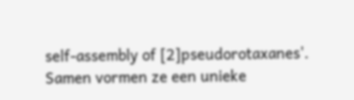self-assembly of [2]pseudorotaxanes'. Samen vormen ze een unieke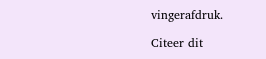vingerafdruk.

Citeer dit